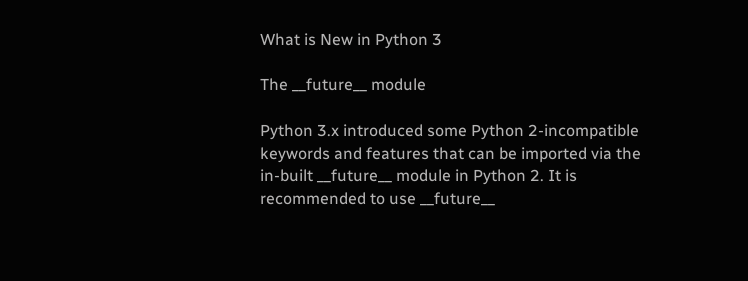What is New in Python 3

The __future__ module

Python 3.x introduced some Python 2-incompatible keywords and features that can be imported via the in-built __future__ module in Python 2. It is recommended to use __future__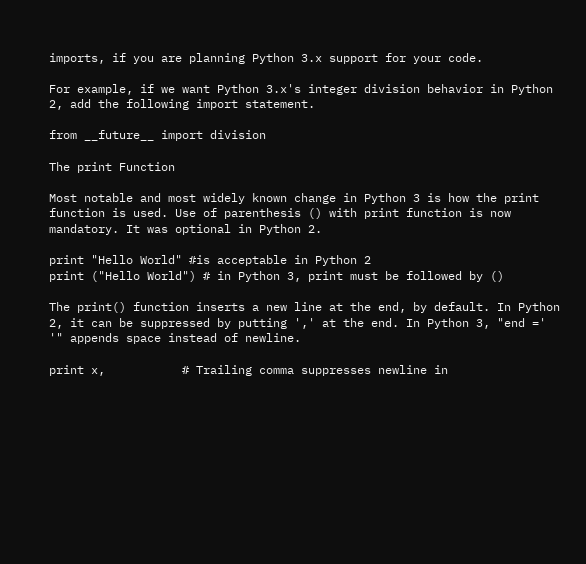imports, if you are planning Python 3.x support for your code.

For example, if we want Python 3.x's integer division behavior in Python 2, add the following import statement.

from __future__ import division

The print Function

Most notable and most widely known change in Python 3 is how the print function is used. Use of parenthesis () with print function is now mandatory. It was optional in Python 2.

print "Hello World" #is acceptable in Python 2
print ("Hello World") # in Python 3, print must be followed by ()

The print() function inserts a new line at the end, by default. In Python 2, it can be suppressed by putting ',' at the end. In Python 3, "end =' '" appends space instead of newline.

print x,           # Trailing comma suppresses newline in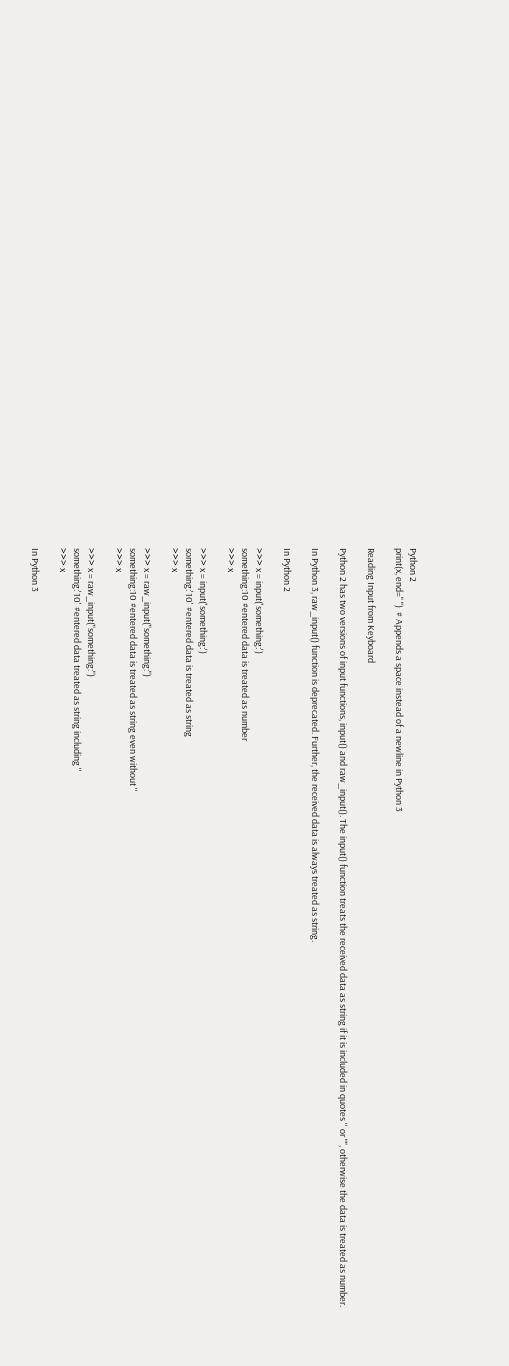Python 2
print(x, end=" ")  # Appends a space instead of a newline in Python 3

Reading Input from Keyboard

Python 2 has two versions of input functions, input() and raw_input(). The input() function treats the received data as string if it is included in quotes '' or "", otherwise the data is treated as number.

In Python 3, raw_input() function is deprecated. Further, the received data is always treated as string.

In Python 2

>>> x = input('something:')
something:10 #entered data is treated as number
>>> x

>>> x = input('something:')
something:'10' #entered data is treated as string
>>> x

>>> x = raw_input("something:")
something:10 #entered data is treated as string even without ''
>>> x

>>> x = raw_input("something:")
something:'10' #entered data treated as string including ''
>>> x

In Python 3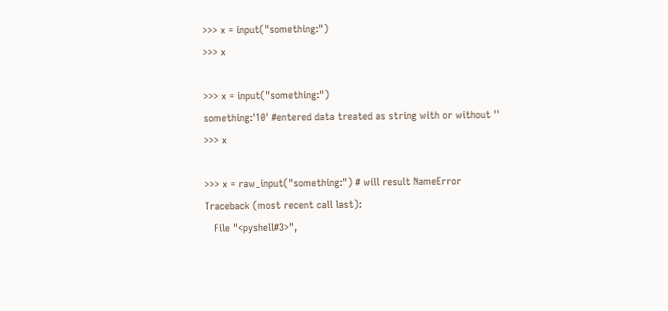>>> x = input("something:")
>>> x

>>> x = input("something:")
something:'10' #entered data treated as string with or without ''
>>> x

>>> x = raw_input("something:") # will result NameError
Traceback (most recent call last):
   File "<pyshell#3>",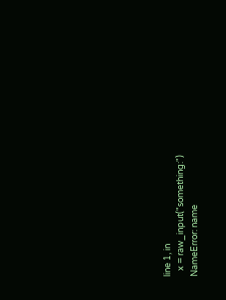line 1, in
   x = raw_input("something:")
NameError: name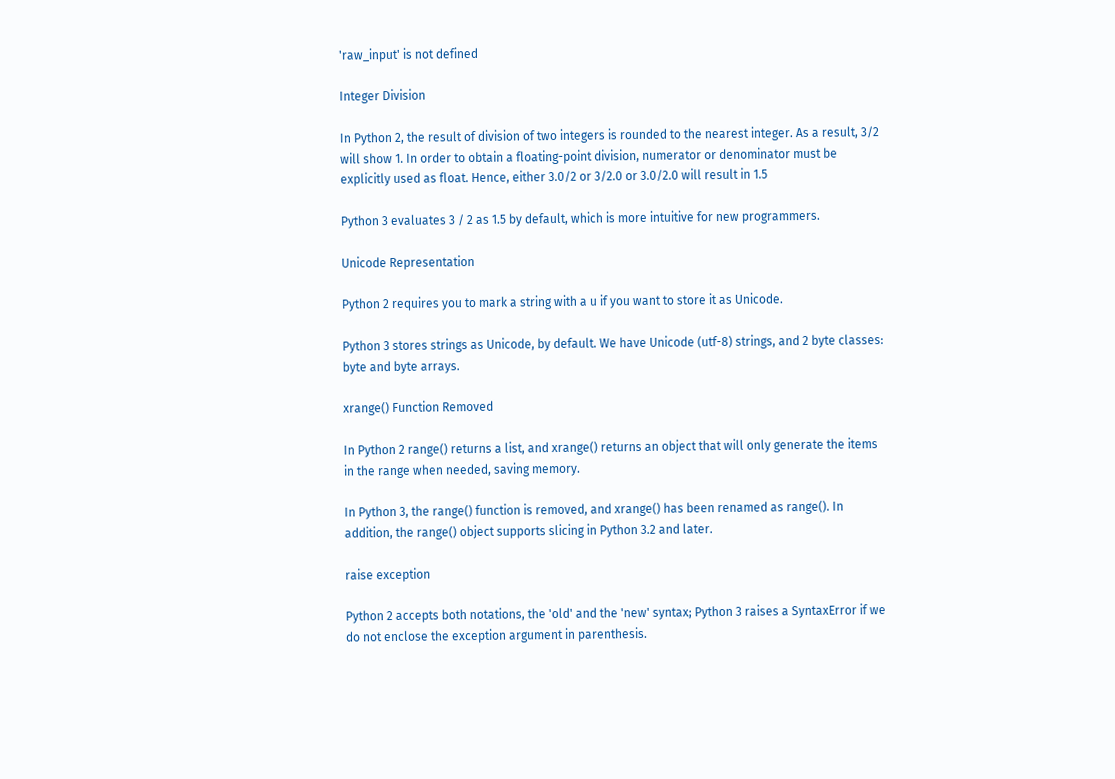'raw_input' is not defined

Integer Division

In Python 2, the result of division of two integers is rounded to the nearest integer. As a result, 3/2 will show 1. In order to obtain a floating-point division, numerator or denominator must be explicitly used as float. Hence, either 3.0/2 or 3/2.0 or 3.0/2.0 will result in 1.5

Python 3 evaluates 3 / 2 as 1.5 by default, which is more intuitive for new programmers.

Unicode Representation

Python 2 requires you to mark a string with a u if you want to store it as Unicode.

Python 3 stores strings as Unicode, by default. We have Unicode (utf-8) strings, and 2 byte classes: byte and byte arrays.

xrange() Function Removed

In Python 2 range() returns a list, and xrange() returns an object that will only generate the items in the range when needed, saving memory.

In Python 3, the range() function is removed, and xrange() has been renamed as range(). In addition, the range() object supports slicing in Python 3.2 and later.

raise exception

Python 2 accepts both notations, the 'old' and the 'new' syntax; Python 3 raises a SyntaxError if we do not enclose the exception argument in parenthesis.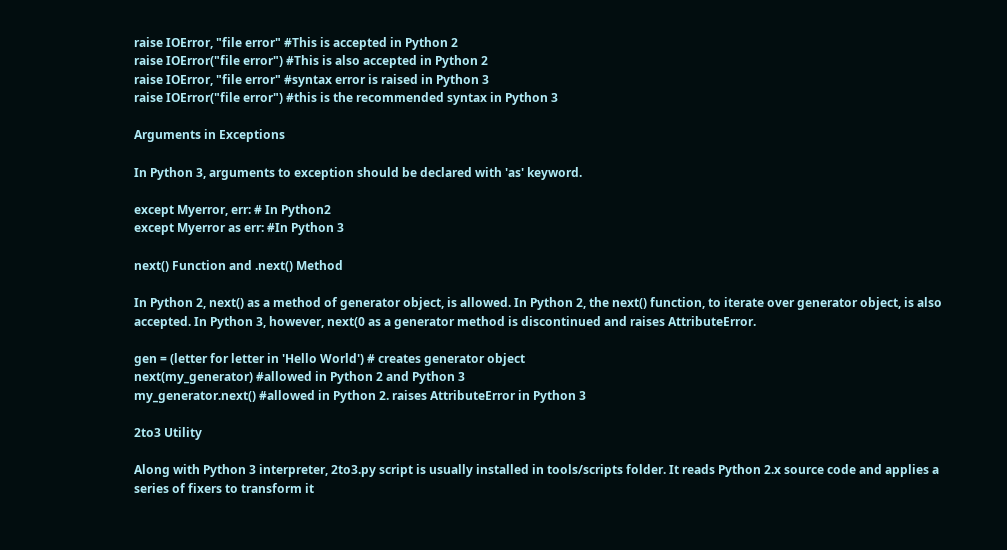raise IOError, "file error" #This is accepted in Python 2
raise IOError("file error") #This is also accepted in Python 2
raise IOError, "file error" #syntax error is raised in Python 3
raise IOError("file error") #this is the recommended syntax in Python 3

Arguments in Exceptions

In Python 3, arguments to exception should be declared with 'as' keyword.

except Myerror, err: # In Python2
except Myerror as err: #In Python 3

next() Function and .next() Method

In Python 2, next() as a method of generator object, is allowed. In Python 2, the next() function, to iterate over generator object, is also accepted. In Python 3, however, next(0 as a generator method is discontinued and raises AttributeError.

gen = (letter for letter in 'Hello World') # creates generator object
next(my_generator) #allowed in Python 2 and Python 3
my_generator.next() #allowed in Python 2. raises AttributeError in Python 3

2to3 Utility

Along with Python 3 interpreter, 2to3.py script is usually installed in tools/scripts folder. It reads Python 2.x source code and applies a series of fixers to transform it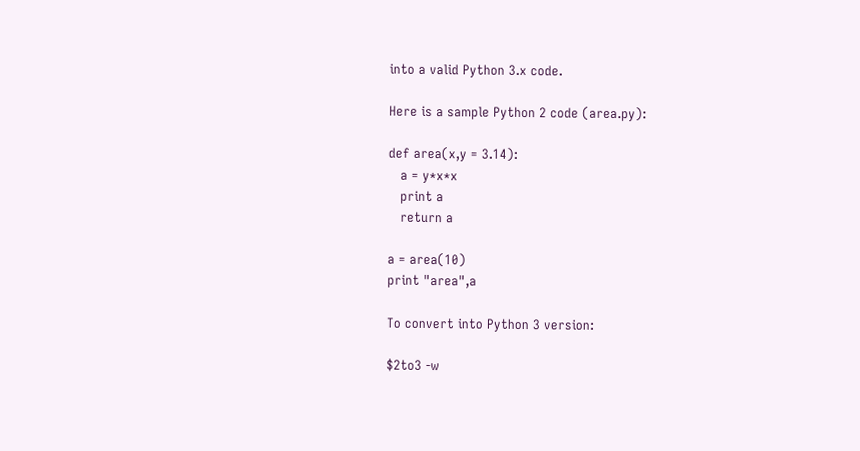into a valid Python 3.x code.

Here is a sample Python 2 code (area.py):

def area(x,y = 3.14):
   a = y*x*x
   print a
   return a

a = area(10)
print "area",a

To convert into Python 3 version:

$2to3 -w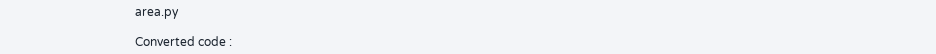area.py

Converted code :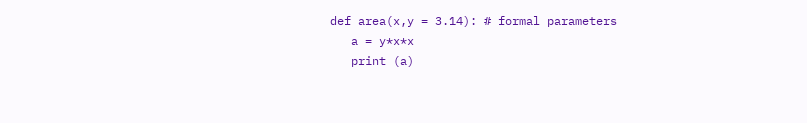def area(x,y = 3.14): # formal parameters
   a = y*x*x
   print (a)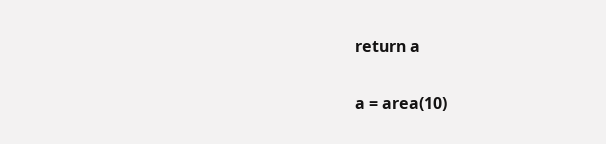return a

a = area(10)